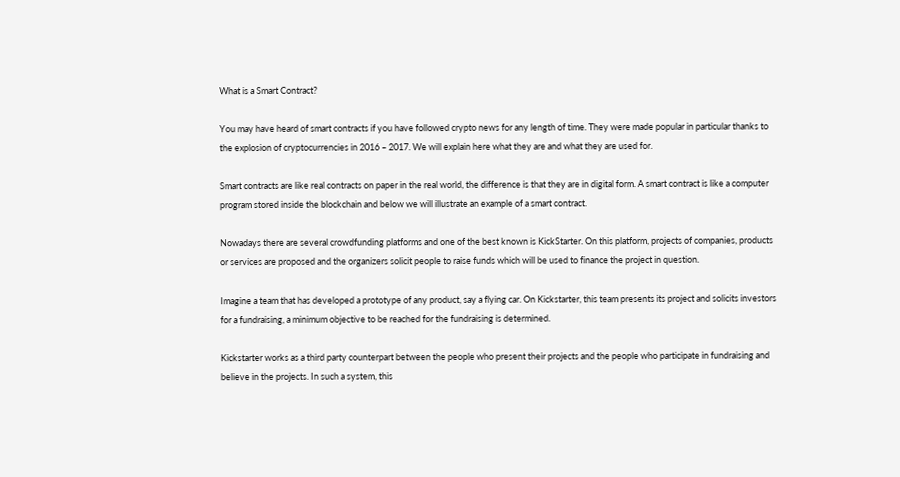What is a Smart Contract?

You may have heard of smart contracts if you have followed crypto news for any length of time. They were made popular in particular thanks to the explosion of cryptocurrencies in 2016 – 2017. We will explain here what they are and what they are used for.

Smart contracts are like real contracts on paper in the real world, the difference is that they are in digital form. A smart contract is like a computer program stored inside the blockchain and below we will illustrate an example of a smart contract.

Nowadays there are several crowdfunding platforms and one of the best known is KickStarter. On this platform, projects of companies, products or services are proposed and the organizers solicit people to raise funds which will be used to finance the project in question.

Imagine a team that has developed a prototype of any product, say a flying car. On Kickstarter, this team presents its project and solicits investors for a fundraising, a minimum objective to be reached for the fundraising is determined.

Kickstarter works as a third party counterpart between the people who present their projects and the people who participate in fundraising and believe in the projects. In such a system, this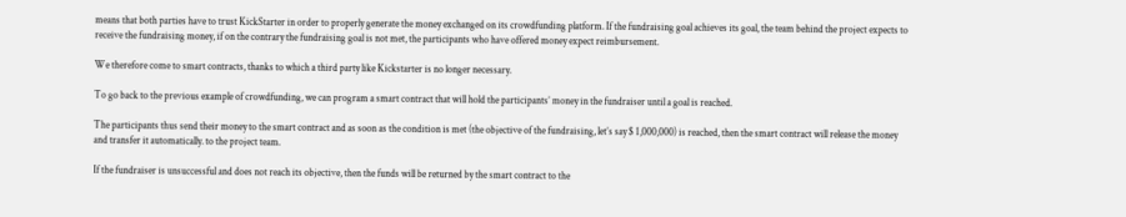means that both parties have to trust KickStarter in order to properly generate the money exchanged on its crowdfunding platform. If the fundraising goal achieves its goal, the team behind the project expects to receive the fundraising money, if on the contrary the fundraising goal is not met, the participants who have offered money expect reimbursement.

We therefore come to smart contracts, thanks to which a third party like Kickstarter is no longer necessary.

To go back to the previous example of crowdfunding, we can program a smart contract that will hold the participants’ money in the fundraiser until a goal is reached.

The participants thus send their money to the smart contract and as soon as the condition is met (the objective of the fundraising, let’s say $ 1,000,000) is reached, then the smart contract will release the money and transfer it automatically. to the project team.

If the fundraiser is unsuccessful and does not reach its objective, then the funds will be returned by the smart contract to the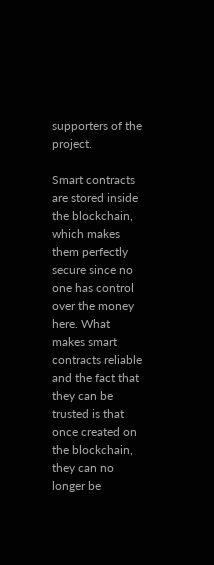supporters of the project.

Smart contracts are stored inside the blockchain, which makes them perfectly secure since no one has control over the money here. What makes smart contracts reliable and the fact that they can be trusted is that once created on the blockchain, they can no longer be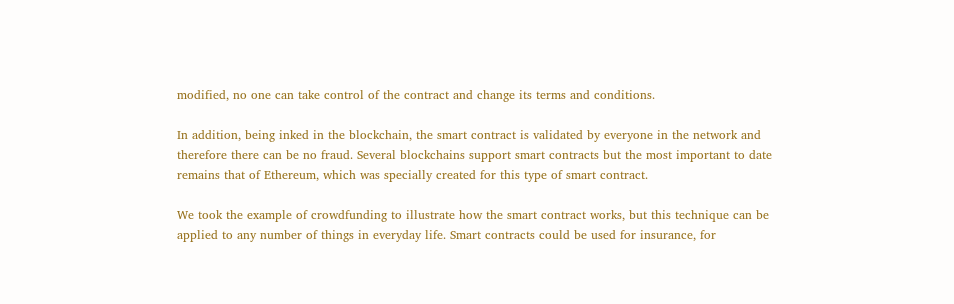modified, no one can take control of the contract and change its terms and conditions.

In addition, being inked in the blockchain, the smart contract is validated by everyone in the network and therefore there can be no fraud. Several blockchains support smart contracts but the most important to date remains that of Ethereum, which was specially created for this type of smart contract.

We took the example of crowdfunding to illustrate how the smart contract works, but this technique can be applied to any number of things in everyday life. Smart contracts could be used for insurance, for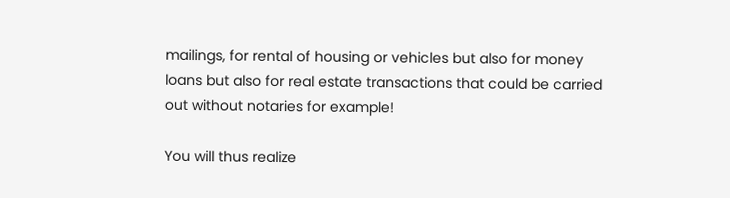mailings, for rental of housing or vehicles but also for money loans but also for real estate transactions that could be carried out without notaries for example!

You will thus realize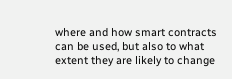where and how smart contracts can be used, but also to what extent they are likely to change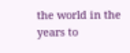the world in the years to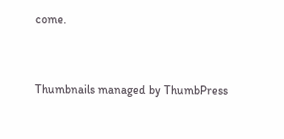come.


Thumbnails managed by ThumbPress